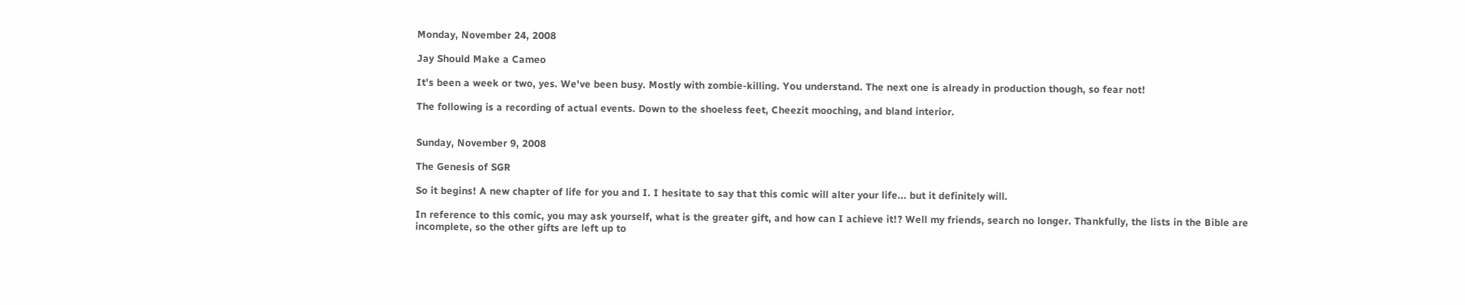Monday, November 24, 2008

Jay Should Make a Cameo

It's been a week or two, yes. We've been busy. Mostly with zombie-killing. You understand. The next one is already in production though, so fear not!

The following is a recording of actual events. Down to the shoeless feet, Cheezit mooching, and bland interior.


Sunday, November 9, 2008

The Genesis of SGR

So it begins! A new chapter of life for you and I. I hesitate to say that this comic will alter your life... but it definitely will.

In reference to this comic, you may ask yourself, what is the greater gift, and how can I achieve it!? Well my friends, search no longer. Thankfully, the lists in the Bible are incomplete, so the other gifts are left up to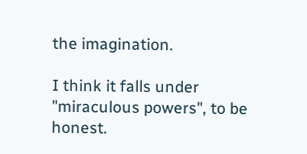the imagination.

I think it falls under "miraculous powers", to be honest.